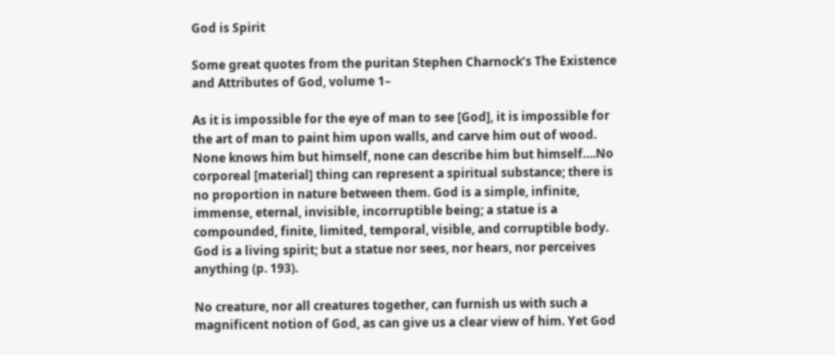God is Spirit

Some great quotes from the puritan Stephen Charnock’s The Existence and Attributes of God, volume 1–

As it is impossible for the eye of man to see [God], it is impossible for the art of man to paint him upon walls, and carve him out of wood. None knows him but himself, none can describe him but himself….No corporeal [material] thing can represent a spiritual substance; there is no proportion in nature between them. God is a simple, infinite, immense, eternal, invisible, incorruptible being; a statue is a compounded, finite, limited, temporal, visible, and corruptible body. God is a living spirit; but a statue nor sees, nor hears, nor perceives anything (p. 193).

No creature, nor all creatures together, can furnish us with such a magnificent notion of God, as can give us a clear view of him. Yet God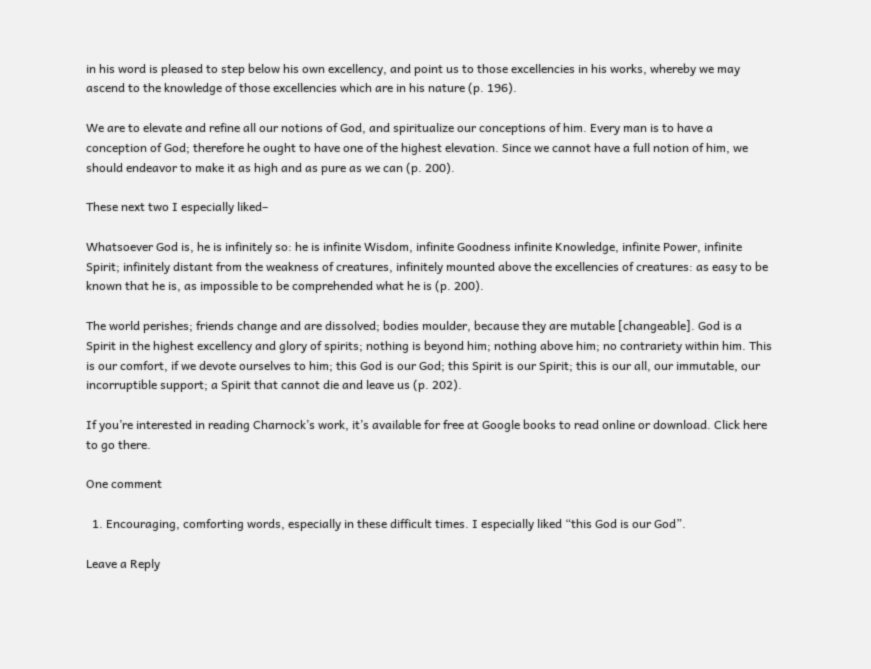in his word is pleased to step below his own excellency, and point us to those excellencies in his works, whereby we may ascend to the knowledge of those excellencies which are in his nature (p. 196).

We are to elevate and refine all our notions of God, and spiritualize our conceptions of him. Every man is to have a conception of God; therefore he ought to have one of the highest elevation. Since we cannot have a full notion of him, we should endeavor to make it as high and as pure as we can (p. 200).

These next two I especially liked–

Whatsoever God is, he is infinitely so: he is infinite Wisdom, infinite Goodness infinite Knowledge, infinite Power, infinite Spirit; infinitely distant from the weakness of creatures, infinitely mounted above the excellencies of creatures: as easy to be known that he is, as impossible to be comprehended what he is (p. 200).

The world perishes; friends change and are dissolved; bodies moulder, because they are mutable [changeable]. God is a Spirit in the highest excellency and glory of spirits; nothing is beyond him; nothing above him; no contrariety within him. This is our comfort, if we devote ourselves to him; this God is our God; this Spirit is our Spirit; this is our all, our immutable, our incorruptible support; a Spirit that cannot die and leave us (p. 202).

If you’re interested in reading Charnock’s work, it’s available for free at Google books to read online or download. Click here to go there.

One comment

  1. Encouraging, comforting words, especially in these difficult times. I especially liked “this God is our God”.

Leave a Reply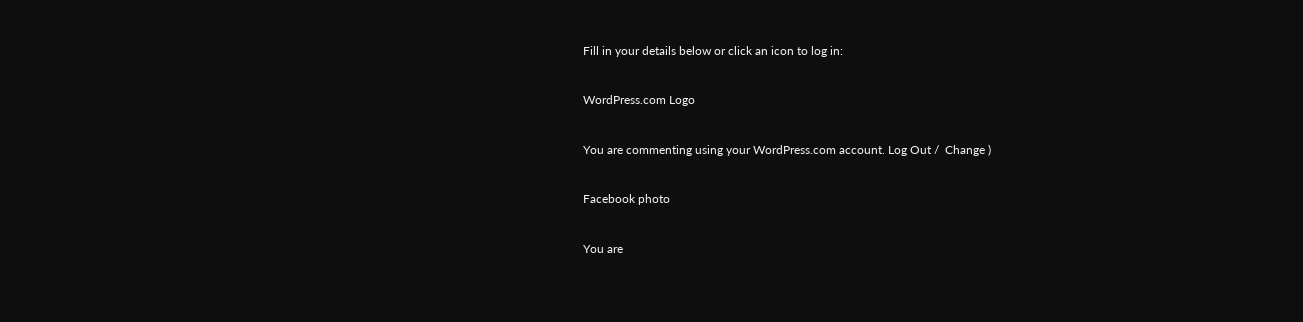Fill in your details below or click an icon to log in:

WordPress.com Logo

You are commenting using your WordPress.com account. Log Out /  Change )

Facebook photo

You are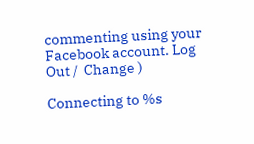commenting using your Facebook account. Log Out /  Change )

Connecting to %s